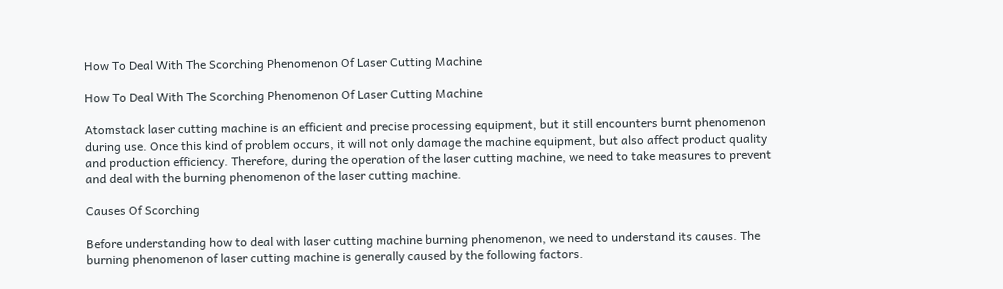How To Deal With The Scorching Phenomenon Of Laser Cutting Machine

How To Deal With The Scorching Phenomenon Of Laser Cutting Machine

Atomstack laser cutting machine is an efficient and precise processing equipment, but it still encounters burnt phenomenon during use. Once this kind of problem occurs, it will not only damage the machine equipment, but also affect product quality and production efficiency. Therefore, during the operation of the laser cutting machine, we need to take measures to prevent and deal with the burning phenomenon of the laser cutting machine.

Causes Of Scorching

Before understanding how to deal with laser cutting machine burning phenomenon, we need to understand its causes. The burning phenomenon of laser cutting machine is generally caused by the following factors.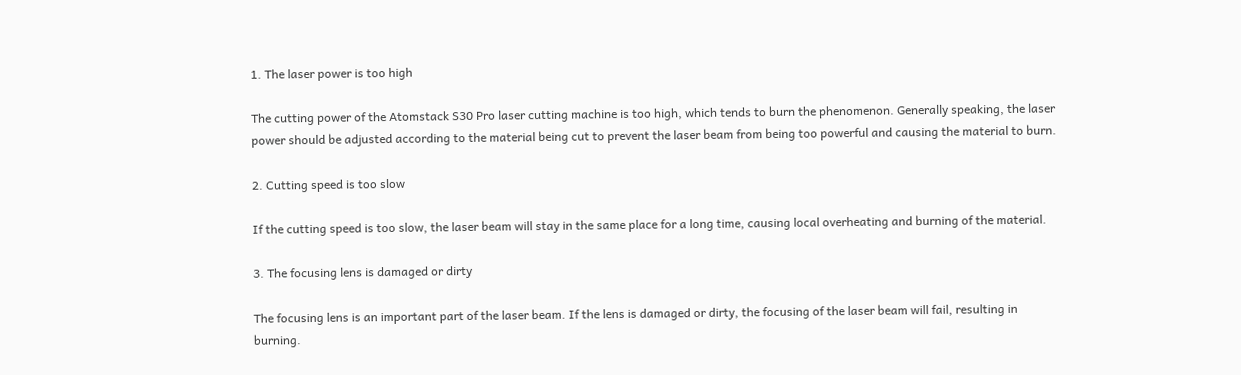1. The laser power is too high

The cutting power of the Atomstack S30 Pro laser cutting machine is too high, which tends to burn the phenomenon. Generally speaking, the laser power should be adjusted according to the material being cut to prevent the laser beam from being too powerful and causing the material to burn.

2. Cutting speed is too slow

If the cutting speed is too slow, the laser beam will stay in the same place for a long time, causing local overheating and burning of the material.

3. The focusing lens is damaged or dirty

The focusing lens is an important part of the laser beam. If the lens is damaged or dirty, the focusing of the laser beam will fail, resulting in burning.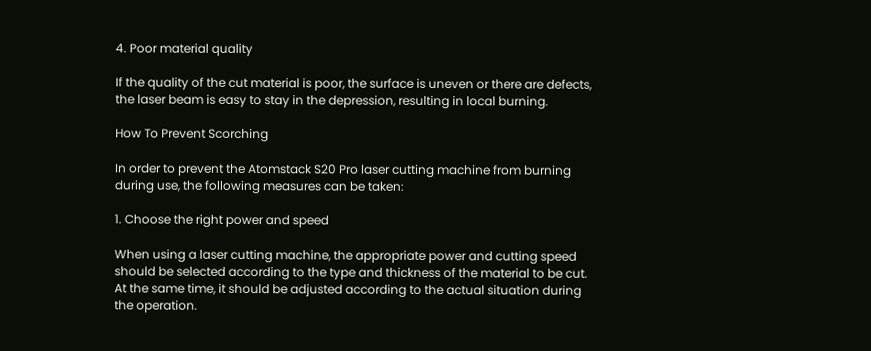4. Poor material quality

If the quality of the cut material is poor, the surface is uneven or there are defects, the laser beam is easy to stay in the depression, resulting in local burning.

How To Prevent Scorching

In order to prevent the Atomstack S20 Pro laser cutting machine from burning during use, the following measures can be taken:

1. Choose the right power and speed

When using a laser cutting machine, the appropriate power and cutting speed should be selected according to the type and thickness of the material to be cut. At the same time, it should be adjusted according to the actual situation during the operation.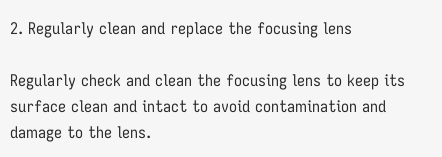2. Regularly clean and replace the focusing lens

Regularly check and clean the focusing lens to keep its surface clean and intact to avoid contamination and damage to the lens.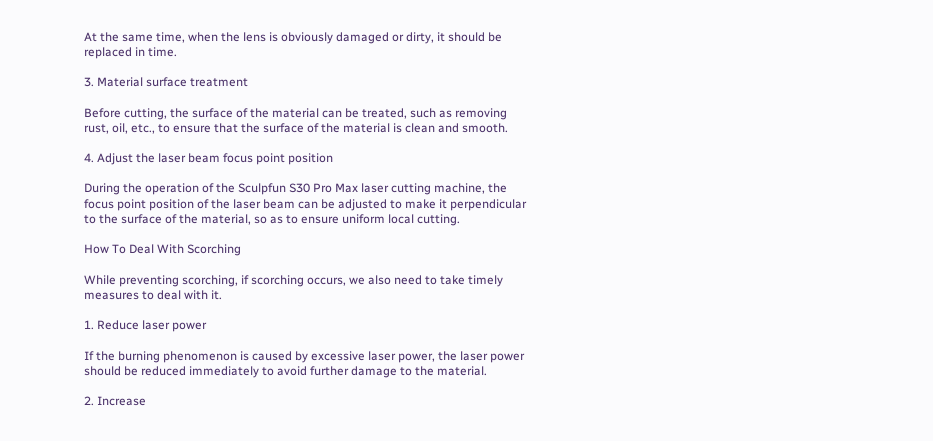At the same time, when the lens is obviously damaged or dirty, it should be replaced in time.

3. Material surface treatment

Before cutting, the surface of the material can be treated, such as removing rust, oil, etc., to ensure that the surface of the material is clean and smooth.

4. Adjust the laser beam focus point position

During the operation of the Sculpfun S30 Pro Max laser cutting machine, the focus point position of the laser beam can be adjusted to make it perpendicular to the surface of the material, so as to ensure uniform local cutting.

How To Deal With Scorching

While preventing scorching, if scorching occurs, we also need to take timely measures to deal with it.

1. Reduce laser power

If the burning phenomenon is caused by excessive laser power, the laser power should be reduced immediately to avoid further damage to the material.

2. Increase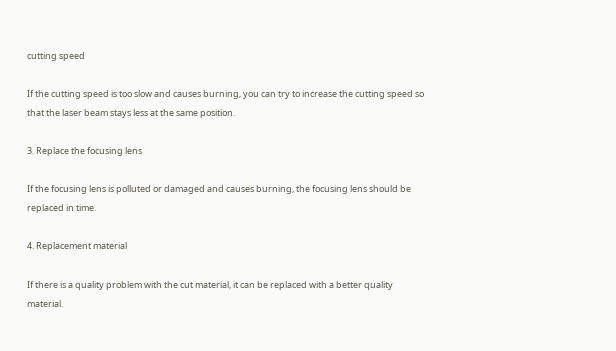cutting speed

If the cutting speed is too slow and causes burning, you can try to increase the cutting speed so that the laser beam stays less at the same position.

3. Replace the focusing lens

If the focusing lens is polluted or damaged and causes burning, the focusing lens should be replaced in time.

4. Replacement material

If there is a quality problem with the cut material, it can be replaced with a better quality material.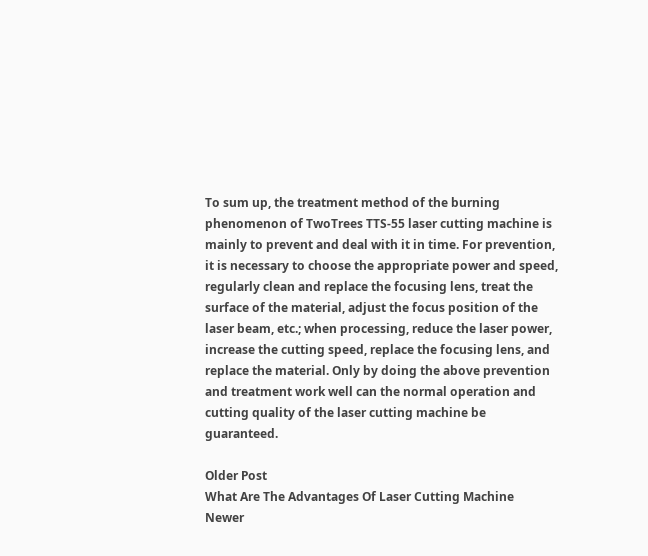To sum up, the treatment method of the burning phenomenon of TwoTrees TTS-55 laser cutting machine is mainly to prevent and deal with it in time. For prevention, it is necessary to choose the appropriate power and speed, regularly clean and replace the focusing lens, treat the surface of the material, adjust the focus position of the laser beam, etc.; when processing, reduce the laser power, increase the cutting speed, replace the focusing lens, and replace the material. Only by doing the above prevention and treatment work well can the normal operation and cutting quality of the laser cutting machine be guaranteed.

Older Post
What Are The Advantages Of Laser Cutting Machine
Newer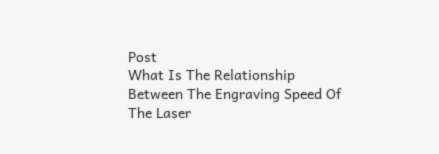Post
What Is The Relationship Between The Engraving Speed Of The Laser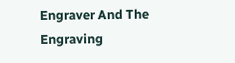Engraver And The Engraving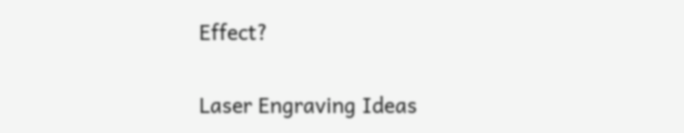Effect?

Laser Engraving Ideas